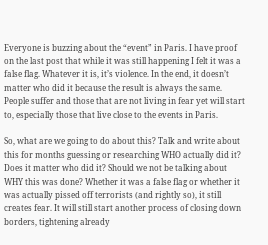Everyone is buzzing about the “event” in Paris. I have proof on the last post that while it was still happening I felt it was a false flag. Whatever it is, it’s violence. In the end, it doesn’t matter who did it because the result is always the same. People suffer and those that are not living in fear yet will start to, especially those that live close to the events in Paris.

So, what are we going to do about this? Talk and write about this for months guessing or researching WHO actually did it? Does it matter who did it? Should we not be talking about WHY this was done? Whether it was a false flag or whether it was actually pissed off terrorists (and rightly so), it still creates fear. It will still start another process of closing down borders, tightening already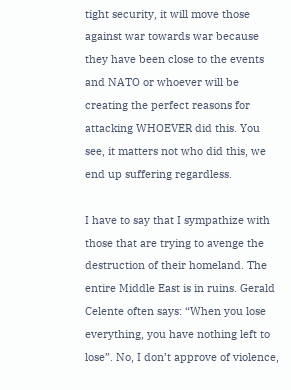tight security, it will move those against war towards war because they have been close to the events and NATO or whoever will be creating the perfect reasons for attacking WHOEVER did this. You see, it matters not who did this, we end up suffering regardless.

I have to say that I sympathize with those that are trying to avenge the destruction of their homeland. The entire Middle East is in ruins. Gerald Celente often says: “When you lose everything, you have nothing left to lose”. No, I don’t approve of violence,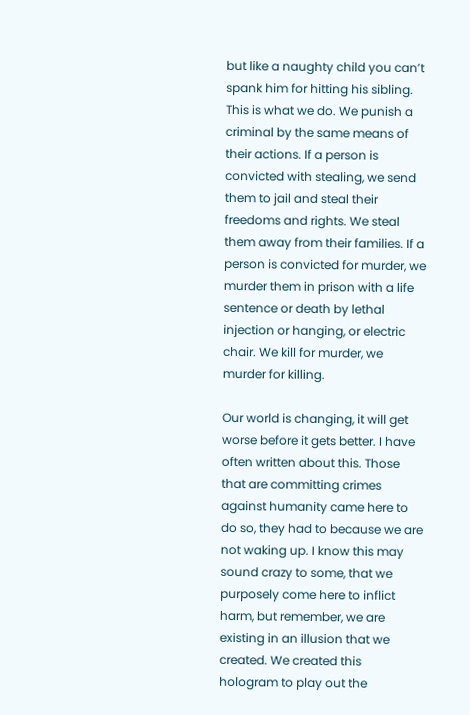but like a naughty child you can’t spank him for hitting his sibling. This is what we do. We punish a criminal by the same means of their actions. If a person is convicted with stealing, we send them to jail and steal their freedoms and rights. We steal them away from their families. If a person is convicted for murder, we murder them in prison with a life sentence or death by lethal injection or hanging, or electric chair. We kill for murder, we murder for killing.

Our world is changing, it will get worse before it gets better. I have often written about this. Those that are committing crimes against humanity came here to do so, they had to because we are not waking up. I know this may sound crazy to some, that we purposely come here to inflict harm, but remember, we are existing in an illusion that we created. We created this hologram to play out the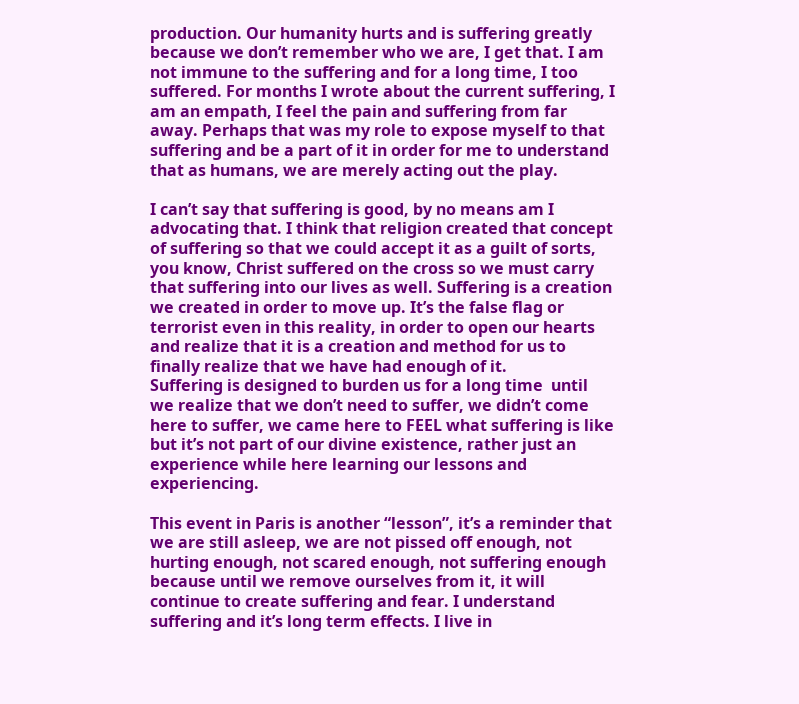production. Our humanity hurts and is suffering greatly because we don’t remember who we are, I get that. I am not immune to the suffering and for a long time, I too suffered. For months I wrote about the current suffering, I am an empath, I feel the pain and suffering from far away. Perhaps that was my role to expose myself to that suffering and be a part of it in order for me to understand that as humans, we are merely acting out the play.

I can’t say that suffering is good, by no means am I advocating that. I think that religion created that concept of suffering so that we could accept it as a guilt of sorts, you know, Christ suffered on the cross so we must carry that suffering into our lives as well. Suffering is a creation we created in order to move up. It’s the false flag or terrorist even in this reality, in order to open our hearts and realize that it is a creation and method for us to finally realize that we have had enough of it.
Suffering is designed to burden us for a long time  until we realize that we don’t need to suffer, we didn’t come here to suffer, we came here to FEEL what suffering is like but it’s not part of our divine existence, rather just an experience while here learning our lessons and experiencing.

This event in Paris is another “lesson”, it’s a reminder that we are still asleep, we are not pissed off enough, not hurting enough, not scared enough, not suffering enough because until we remove ourselves from it, it will continue to create suffering and fear. I understand suffering and it’s long term effects. I live in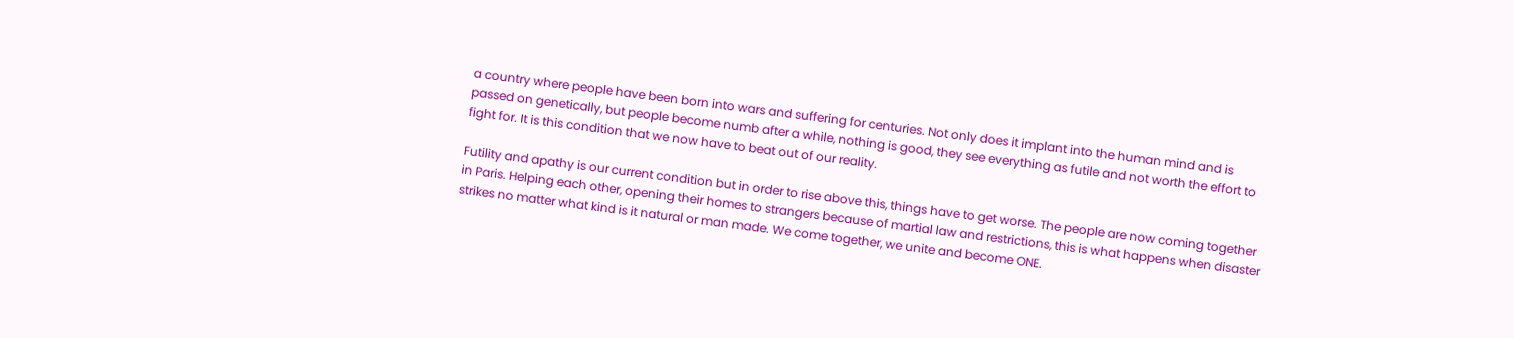a country where people have been born into wars and suffering for centuries. Not only does it implant into the human mind and is passed on genetically, but people become numb after a while, nothing is good, they see everything as futile and not worth the effort to fight for. It is this condition that we now have to beat out of our reality.

Futility and apathy is our current condition but in order to rise above this, things have to get worse. The people are now coming together in Paris. Helping each other, opening their homes to strangers because of martial law and restrictions, this is what happens when disaster strikes no matter what kind is it natural or man made. We come together, we unite and become ONE.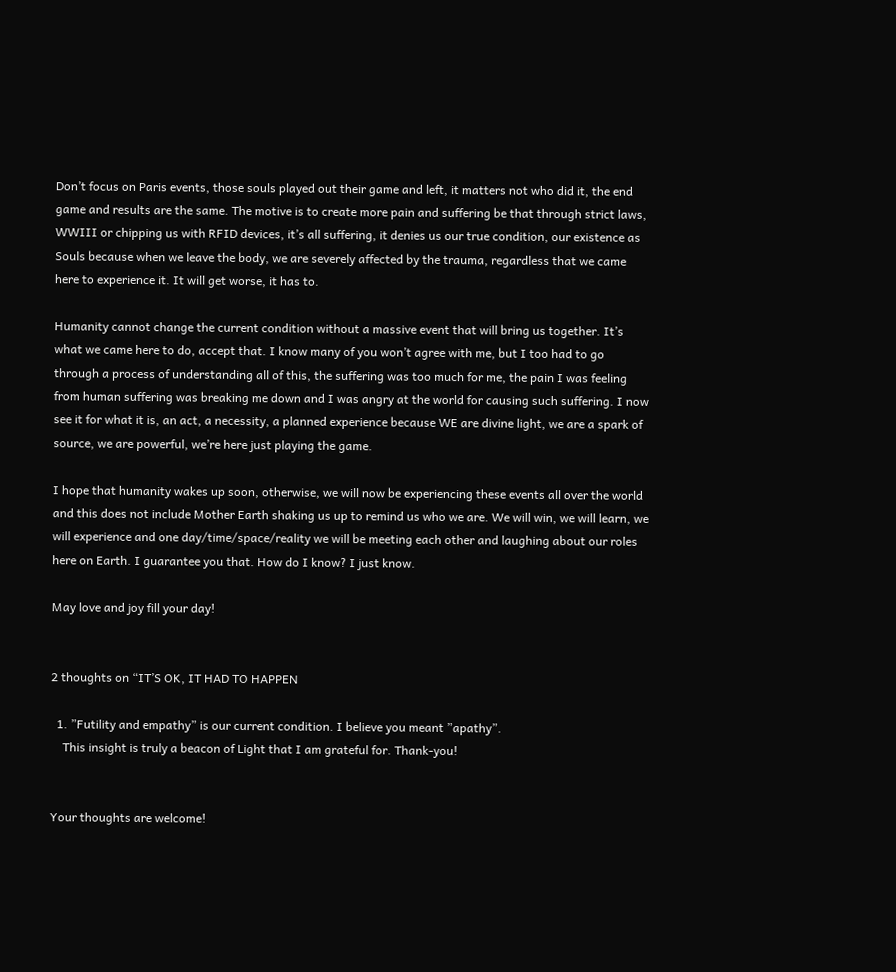Don’t focus on Paris events, those souls played out their game and left, it matters not who did it, the end game and results are the same. The motive is to create more pain and suffering be that through strict laws, WWIII or chipping us with RFID devices, it’s all suffering, it denies us our true condition, our existence as Souls because when we leave the body, we are severely affected by the trauma, regardless that we came here to experience it. It will get worse, it has to.

Humanity cannot change the current condition without a massive event that will bring us together. It’s what we came here to do, accept that. I know many of you won’t agree with me, but I too had to go through a process of understanding all of this, the suffering was too much for me, the pain I was feeling from human suffering was breaking me down and I was angry at the world for causing such suffering. I now see it for what it is, an act, a necessity, a planned experience because WE are divine light, we are a spark of source, we are powerful, we’re here just playing the game.

I hope that humanity wakes up soon, otherwise, we will now be experiencing these events all over the world and this does not include Mother Earth shaking us up to remind us who we are. We will win, we will learn, we will experience and one day/time/space/reality we will be meeting each other and laughing about our roles here on Earth. I guarantee you that. How do I know? I just know.

May love and joy fill your day!


2 thoughts on “IT’S OK, IT HAD TO HAPPEN

  1. ”Futility and empathy” is our current condition. I believe you meant ”apathy”.
    This insight is truly a beacon of Light that I am grateful for. Thank-you!


Your thoughts are welcome!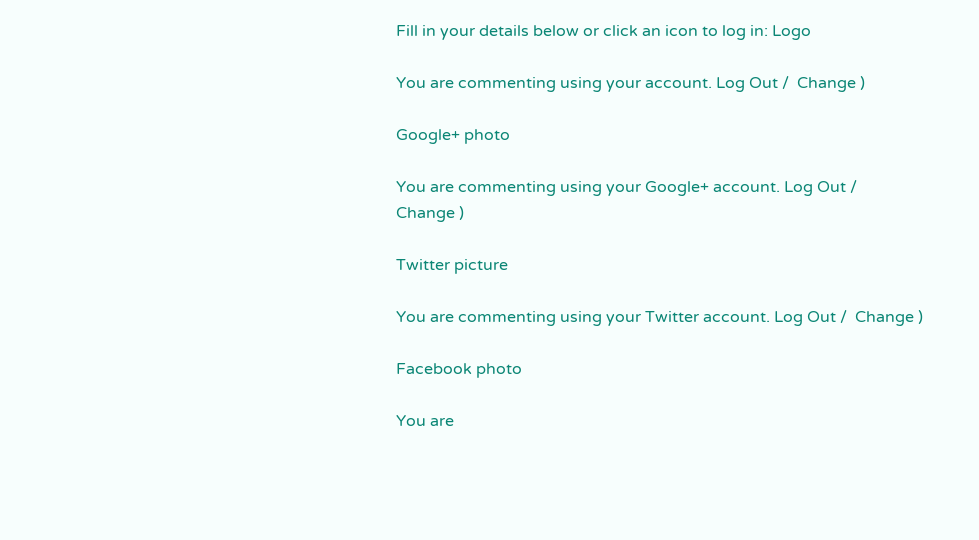Fill in your details below or click an icon to log in: Logo

You are commenting using your account. Log Out /  Change )

Google+ photo

You are commenting using your Google+ account. Log Out /  Change )

Twitter picture

You are commenting using your Twitter account. Log Out /  Change )

Facebook photo

You are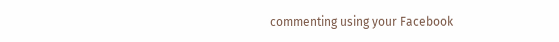commenting using your Facebook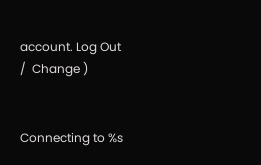account. Log Out /  Change )


Connecting to %s